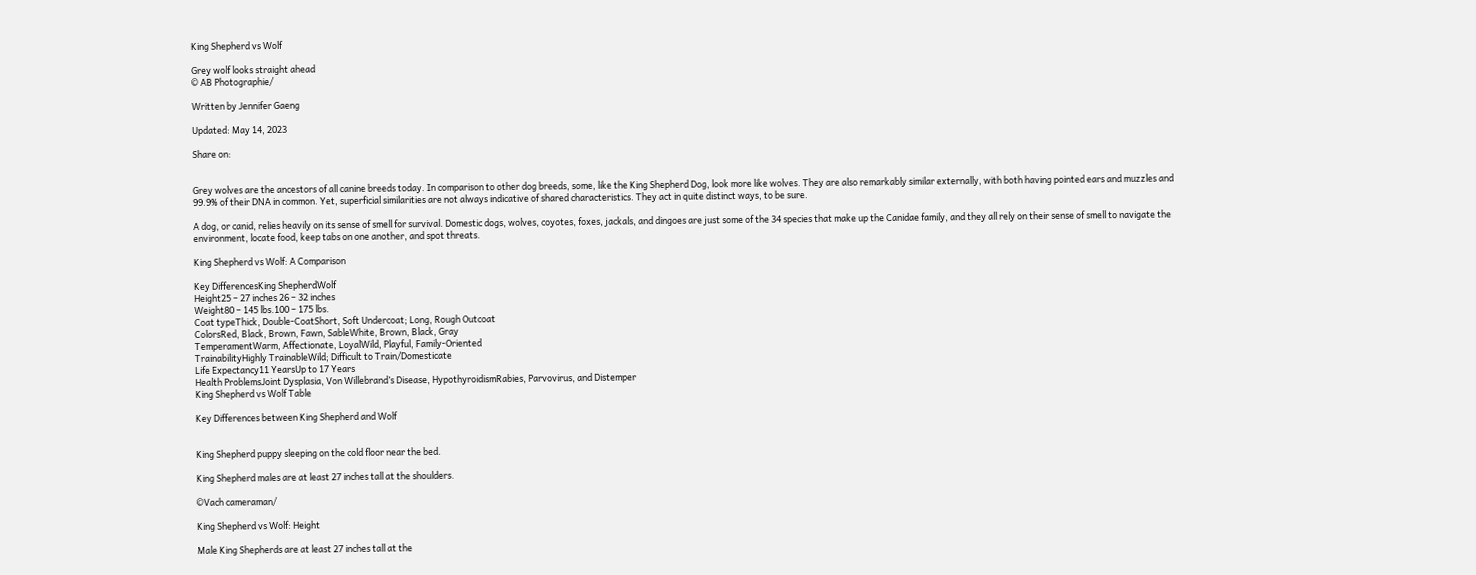King Shepherd vs Wolf

Grey wolf looks straight ahead
© AB Photographie/

Written by Jennifer Gaeng

Updated: May 14, 2023

Share on:


Grey wolves are the ancestors of all canine breeds today. In comparison to other dog breeds, some, like the King Shepherd Dog, look more like wolves. They are also remarkably similar externally, with both having pointed ears and muzzles and 99.9% of their DNA in common. Yet, superficial similarities are not always indicative of shared characteristics. They act in quite distinct ways, to be sure.

A dog, or canid, relies heavily on its sense of smell for survival. Domestic dogs, wolves, coyotes, foxes, jackals, and dingoes are just some of the 34 species that make up the Canidae family, and they all rely on their sense of smell to navigate the environment, locate food, keep tabs on one another, and spot threats.

King Shepherd vs Wolf: A Comparison

Key DifferencesKing ShepherdWolf
Height25 – 27 inches 26 – 32 inches
Weight80 – 145 lbs.100 – 175 lbs.
Coat typeThick, Double-CoatShort, Soft Undercoat; Long, Rough Outcoat
ColorsRed, Black, Brown, Fawn, SableWhite, Brown, Black, Gray
TemperamentWarm, Affectionate, LoyalWild, Playful, Family-Oriented
TrainabilityHighly TrainableWild; Difficult to Train/Domesticate
Life Expectancy11 YearsUp to 17 Years
Health ProblemsJoint Dysplasia, Von Willebrand’s Disease, HypothyroidismRabies, Parvovirus, and Distemper
King Shepherd vs Wolf Table

Key Differences between King Shepherd and Wolf


King Shepherd puppy sleeping on the cold floor near the bed.

King Shepherd males are at least 27 inches tall at the shoulders.

©Vach cameraman/

King Shepherd vs Wolf: Height

Male King Shepherds are at least 27 inches tall at the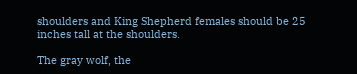shoulders and King Shepherd females should be 25 inches tall at the shoulders.

The gray wolf, the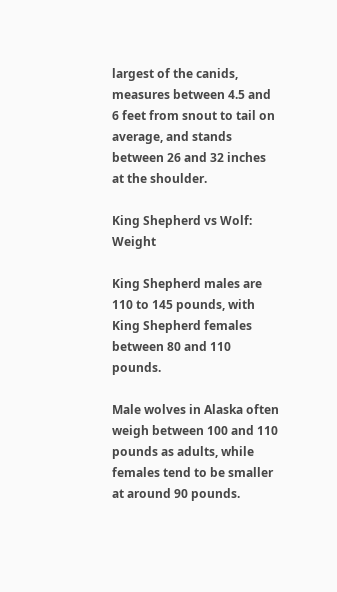largest of the canids, measures between 4.5 and 6 feet from snout to tail on average, and stands between 26 and 32 inches at the shoulder.

King Shepherd vs Wolf: Weight

King Shepherd males are 110 to 145 pounds, with King Shepherd females between 80 and 110 pounds.

Male wolves in Alaska often weigh between 100 and 110 pounds as adults, while females tend to be smaller at around 90 pounds.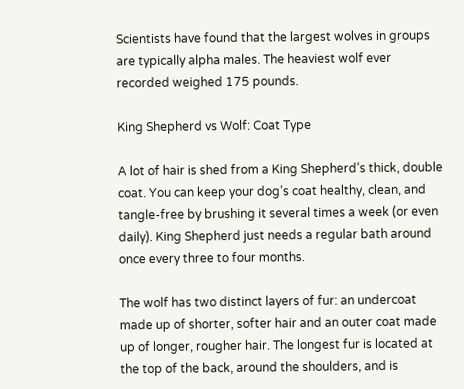Scientists have found that the largest wolves in groups are typically alpha males. The heaviest wolf ever recorded weighed 175 pounds.

King Shepherd vs Wolf: Coat Type

A lot of hair is shed from a King Shepherd’s thick, double coat. You can keep your dog’s coat healthy, clean, and tangle-free by brushing it several times a week (or even daily). King Shepherd just needs a regular bath around once every three to four months.

The wolf has two distinct layers of fur: an undercoat made up of shorter, softer hair and an outer coat made up of longer, rougher hair. The longest fur is located at the top of the back, around the shoulders, and is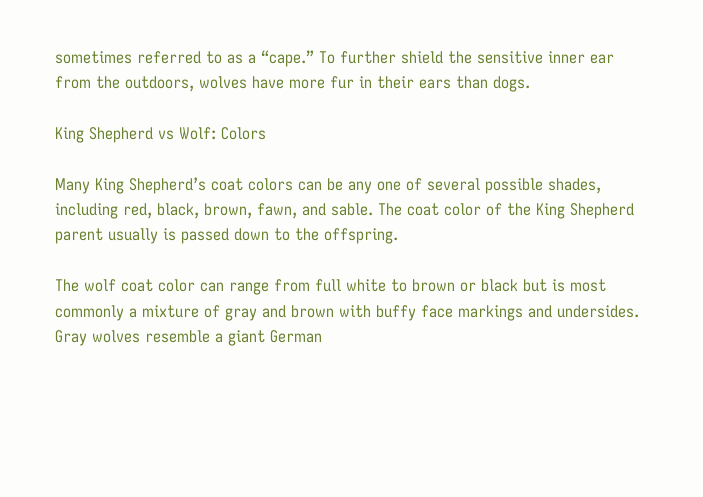sometimes referred to as a “cape.” To further shield the sensitive inner ear from the outdoors, wolves have more fur in their ears than dogs.

King Shepherd vs Wolf: Colors

Many King Shepherd’s coat colors can be any one of several possible shades, including red, black, brown, fawn, and sable. The coat color of the King Shepherd parent usually is passed down to the offspring.

The wolf coat color can range from full white to brown or black but is most commonly a mixture of gray and brown with buffy face markings and undersides. Gray wolves resemble a giant German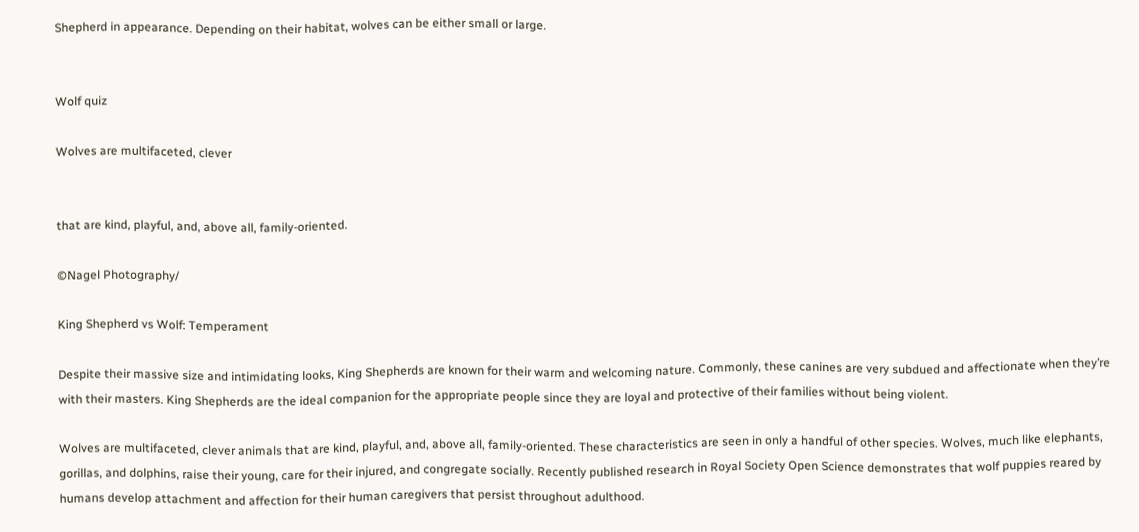Shepherd in appearance. Depending on their habitat, wolves can be either small or large.


Wolf quiz

Wolves are multifaceted, clever


that are kind, playful, and, above all, family-oriented.

©Nagel Photography/

King Shepherd vs Wolf: Temperament

Despite their massive size and intimidating looks, King Shepherds are known for their warm and welcoming nature. Commonly, these canines are very subdued and affectionate when they’re with their masters. King Shepherds are the ideal companion for the appropriate people since they are loyal and protective of their families without being violent.

Wolves are multifaceted, clever animals that are kind, playful, and, above all, family-oriented. These characteristics are seen in only a handful of other species. Wolves, much like elephants, gorillas, and dolphins, raise their young, care for their injured, and congregate socially. Recently published research in Royal Society Open Science demonstrates that wolf puppies reared by humans develop attachment and affection for their human caregivers that persist throughout adulthood.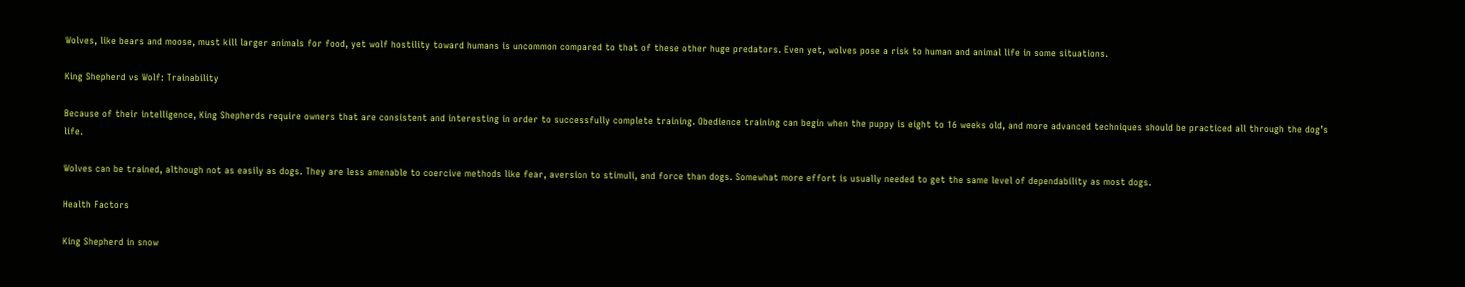Wolves, like bears and moose, must kill larger animals for food, yet wolf hostility toward humans is uncommon compared to that of these other huge predators. Even yet, wolves pose a risk to human and animal life in some situations.

King Shepherd vs Wolf: Trainability

Because of their intelligence, King Shepherds require owners that are consistent and interesting in order to successfully complete training. Obedience training can begin when the puppy is eight to 16 weeks old, and more advanced techniques should be practiced all through the dog’s life.

Wolves can be trained, although not as easily as dogs. They are less amenable to coercive methods like fear, aversion to stimuli, and force than dogs. Somewhat more effort is usually needed to get the same level of dependability as most dogs.

Health Factors

King Shepherd in snow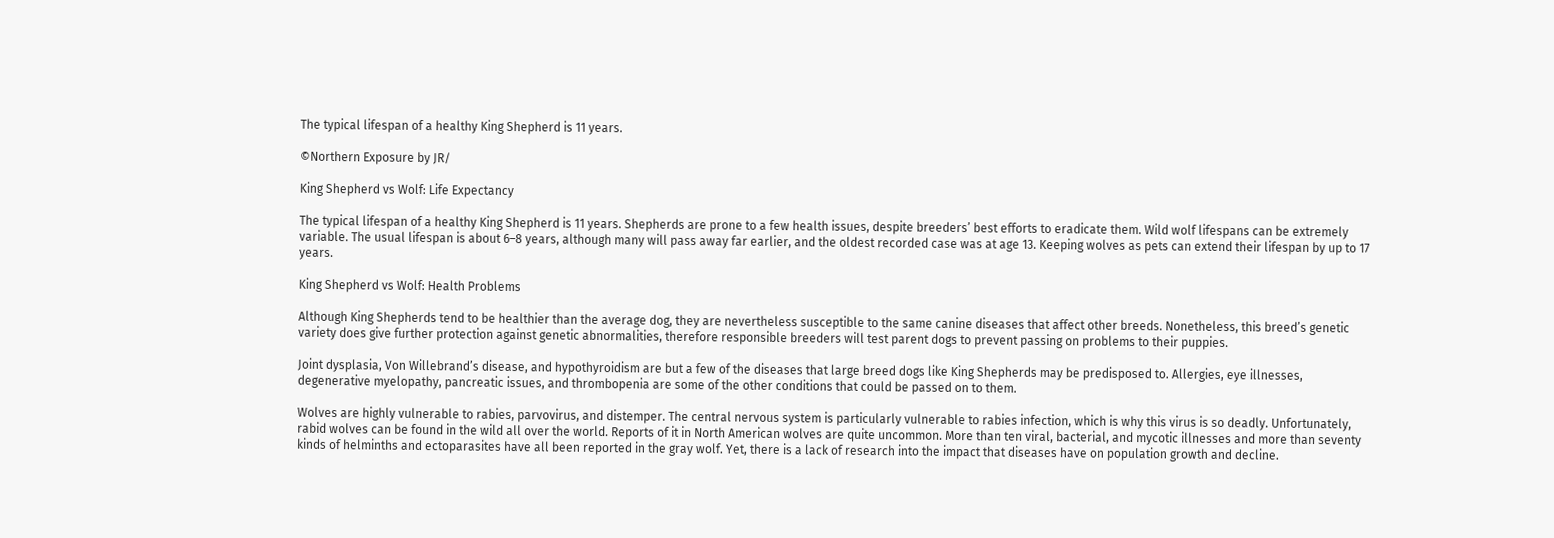The typical lifespan of a healthy King Shepherd is 11 years.

©Northern Exposure by JR/

King Shepherd vs Wolf: Life Expectancy

The typical lifespan of a healthy King Shepherd is 11 years. Shepherds are prone to a few health issues, despite breeders’ best efforts to eradicate them. Wild wolf lifespans can be extremely variable. The usual lifespan is about 6–8 years, although many will pass away far earlier, and the oldest recorded case was at age 13. Keeping wolves as pets can extend their lifespan by up to 17 years.

King Shepherd vs Wolf: Health Problems

Although King Shepherds tend to be healthier than the average dog, they are nevertheless susceptible to the same canine diseases that affect other breeds. Nonetheless, this breed’s genetic variety does give further protection against genetic abnormalities, therefore responsible breeders will test parent dogs to prevent passing on problems to their puppies.

Joint dysplasia, Von Willebrand’s disease, and hypothyroidism are but a few of the diseases that large breed dogs like King Shepherds may be predisposed to. Allergies, eye illnesses, degenerative myelopathy, pancreatic issues, and thrombopenia are some of the other conditions that could be passed on to them.

Wolves are highly vulnerable to rabies, parvovirus, and distemper. The central nervous system is particularly vulnerable to rabies infection, which is why this virus is so deadly. Unfortunately, rabid wolves can be found in the wild all over the world. Reports of it in North American wolves are quite uncommon. More than ten viral, bacterial, and mycotic illnesses and more than seventy kinds of helminths and ectoparasites have all been reported in the gray wolf. Yet, there is a lack of research into the impact that diseases have on population growth and decline.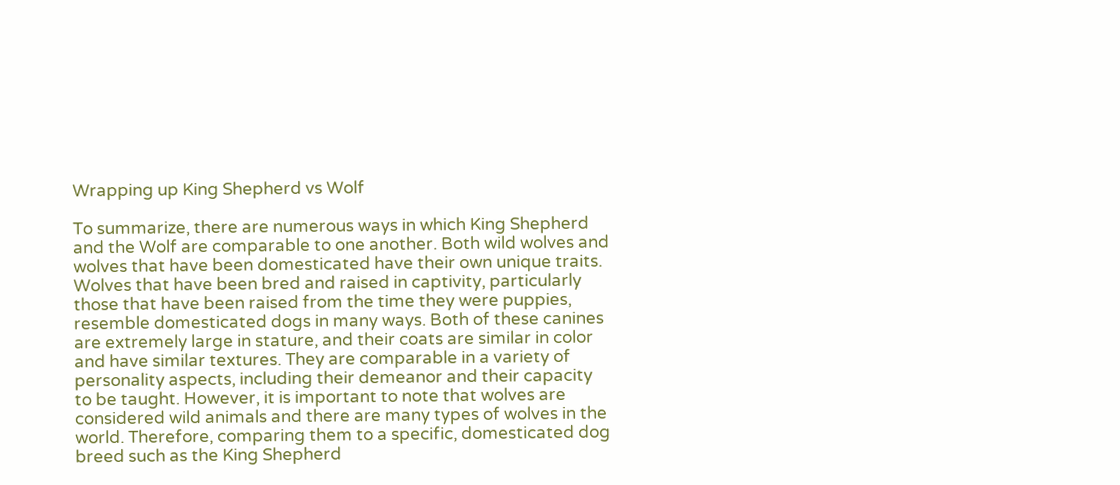Wrapping up King Shepherd vs Wolf

To summarize, there are numerous ways in which King Shepherd and the Wolf are comparable to one another. Both wild wolves and wolves that have been domesticated have their own unique traits. Wolves that have been bred and raised in captivity, particularly those that have been raised from the time they were puppies, resemble domesticated dogs in many ways. Both of these canines are extremely large in stature, and their coats are similar in color and have similar textures. They are comparable in a variety of personality aspects, including their demeanor and their capacity to be taught. However, it is important to note that wolves are considered wild animals and there are many types of wolves in the world. Therefore, comparing them to a specific, domesticated dog breed such as the King Shepherd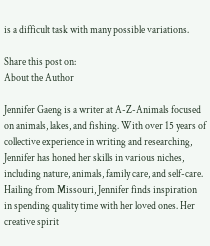is a difficult task with many possible variations.

Share this post on:
About the Author

Jennifer Gaeng is a writer at A-Z-Animals focused on animals, lakes, and fishing. With over 15 years of collective experience in writing and researching, Jennifer has honed her skills in various niches, including nature, animals, family care, and self-care. Hailing from Missouri, Jennifer finds inspiration in spending quality time with her loved ones. Her creative spirit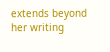extends beyond her writing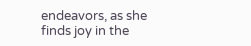endeavors, as she finds joy in the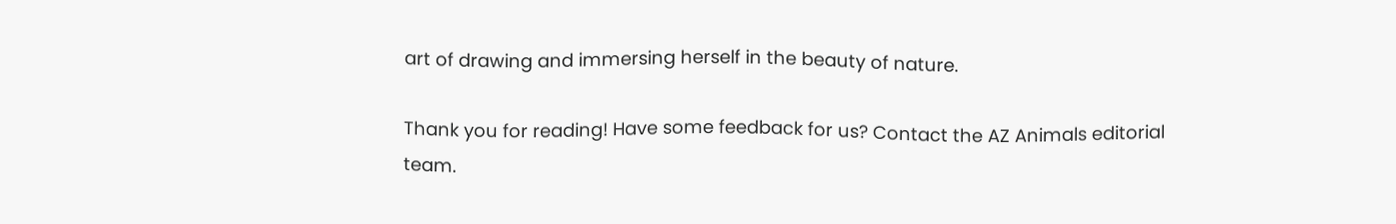art of drawing and immersing herself in the beauty of nature.

Thank you for reading! Have some feedback for us? Contact the AZ Animals editorial team.